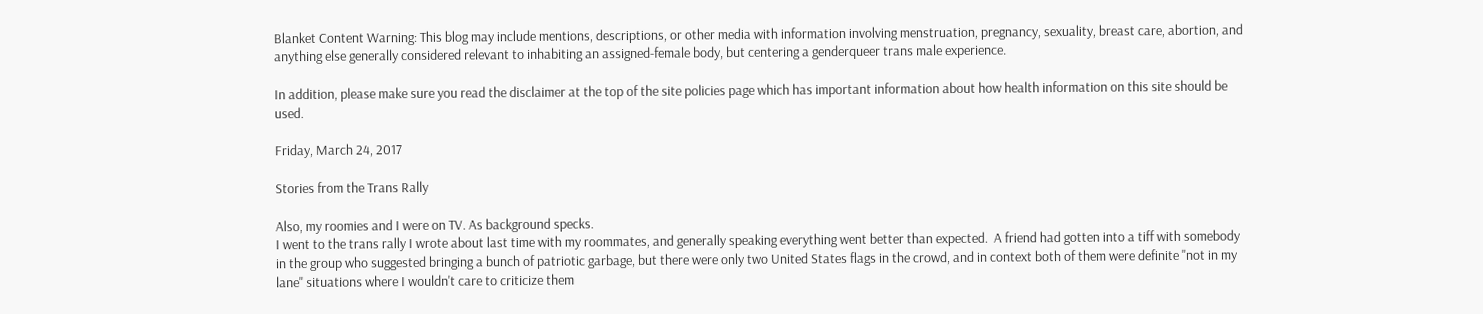Blanket Content Warning: This blog may include mentions, descriptions, or other media with information involving menstruation, pregnancy, sexuality, breast care, abortion, and anything else generally considered relevant to inhabiting an assigned-female body, but centering a genderqueer trans male experience.

In addition, please make sure you read the disclaimer at the top of the site policies page which has important information about how health information on this site should be used.

Friday, March 24, 2017

Stories from the Trans Rally

Also, my roomies and I were on TV. As background specks.
I went to the trans rally I wrote about last time with my roommates, and generally speaking everything went better than expected.  A friend had gotten into a tiff with somebody in the group who suggested bringing a bunch of patriotic garbage, but there were only two United States flags in the crowd, and in context both of them were definite "not in my lane" situations where I wouldn't care to criticize them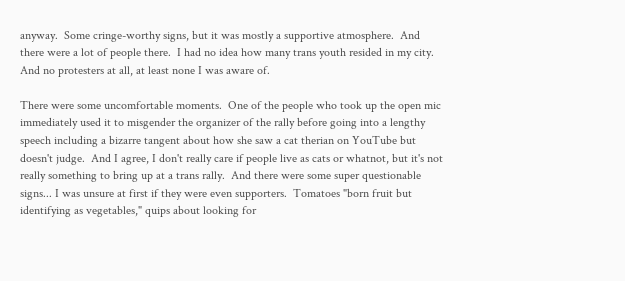anyway.  Some cringe-worthy signs, but it was mostly a supportive atmosphere.  And there were a lot of people there.  I had no idea how many trans youth resided in my city.  And no protesters at all, at least none I was aware of.

There were some uncomfortable moments.  One of the people who took up the open mic immediately used it to misgender the organizer of the rally before going into a lengthy speech including a bizarre tangent about how she saw a cat therian on YouTube but doesn't judge.  And I agree, I don't really care if people live as cats or whatnot, but it's not really something to bring up at a trans rally.  And there were some super questionable signs... I was unsure at first if they were even supporters.  Tomatoes "born fruit but identifying as vegetables," quips about looking for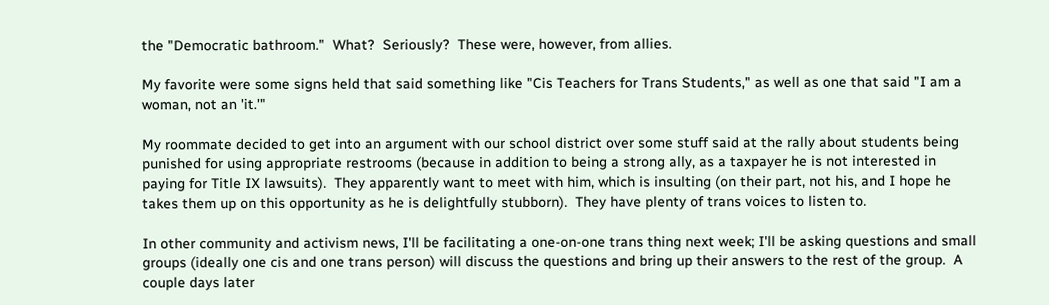the "Democratic bathroom."  What?  Seriously?  These were, however, from allies.

My favorite were some signs held that said something like "Cis Teachers for Trans Students," as well as one that said "I am a woman, not an 'it.'"

My roommate decided to get into an argument with our school district over some stuff said at the rally about students being punished for using appropriate restrooms (because in addition to being a strong ally, as a taxpayer he is not interested in paying for Title IX lawsuits).  They apparently want to meet with him, which is insulting (on their part, not his, and I hope he takes them up on this opportunity as he is delightfully stubborn).  They have plenty of trans voices to listen to.

In other community and activism news, I'll be facilitating a one-on-one trans thing next week; I'll be asking questions and small groups (ideally one cis and one trans person) will discuss the questions and bring up their answers to the rest of the group.  A couple days later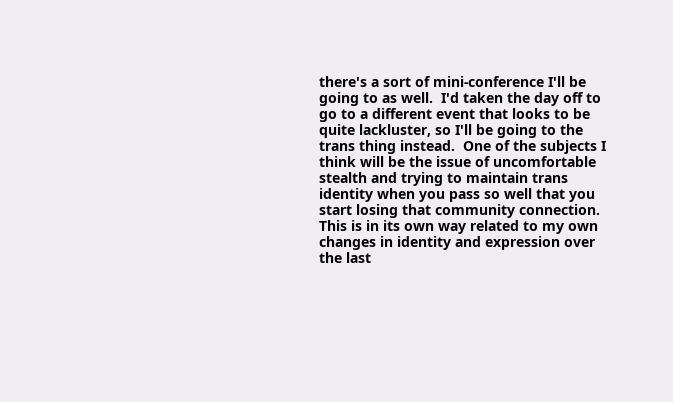there's a sort of mini-conference I'll be going to as well.  I'd taken the day off to go to a different event that looks to be quite lackluster, so I'll be going to the trans thing instead.  One of the subjects I think will be the issue of uncomfortable stealth and trying to maintain trans identity when you pass so well that you start losing that community connection.  This is in its own way related to my own changes in identity and expression over the last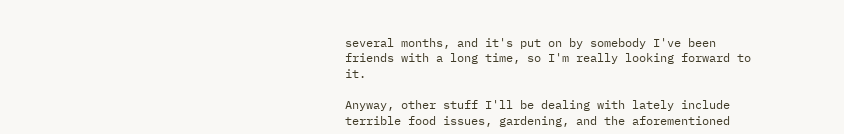several months, and it's put on by somebody I've been friends with a long time, so I'm really looking forward to it.

Anyway, other stuff I'll be dealing with lately include terrible food issues, gardening, and the aforementioned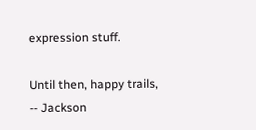expression stuff.

Until then, happy trails,
-- Jackson